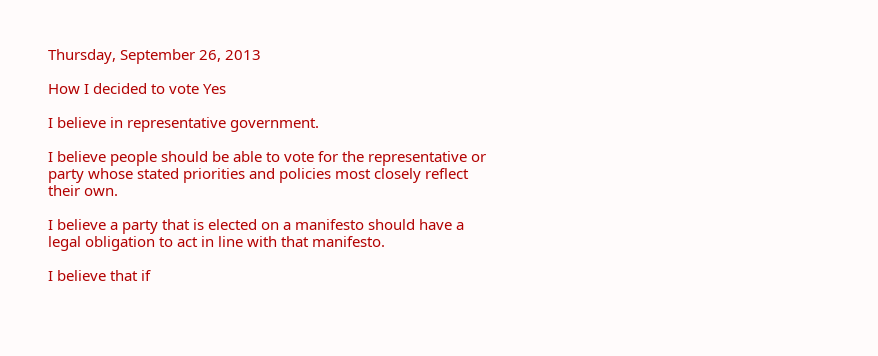Thursday, September 26, 2013

How I decided to vote Yes

I believe in representative government.

I believe people should be able to vote for the representative or party whose stated priorities and policies most closely reflect their own.

I believe a party that is elected on a manifesto should have a legal obligation to act in line with that manifesto.

I believe that if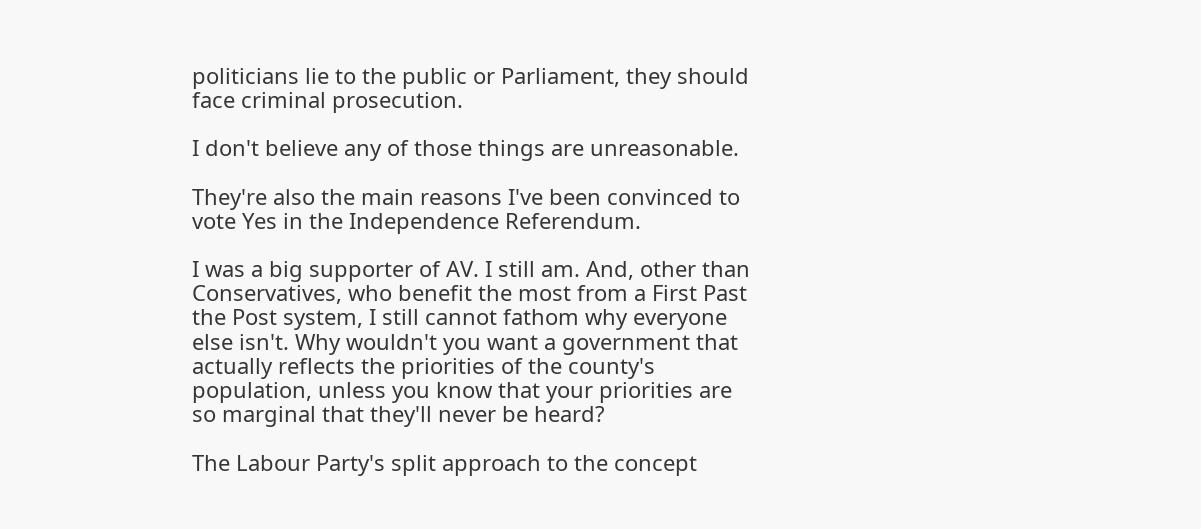politicians lie to the public or Parliament, they should face criminal prosecution.

I don't believe any of those things are unreasonable.

They're also the main reasons I've been convinced to vote Yes in the Independence Referendum.

I was a big supporter of AV. I still am. And, other than Conservatives, who benefit the most from a First Past the Post system, I still cannot fathom why everyone else isn't. Why wouldn't you want a government that actually reflects the priorities of the county's population, unless you know that your priorities are so marginal that they'll never be heard?

The Labour Party's split approach to the concept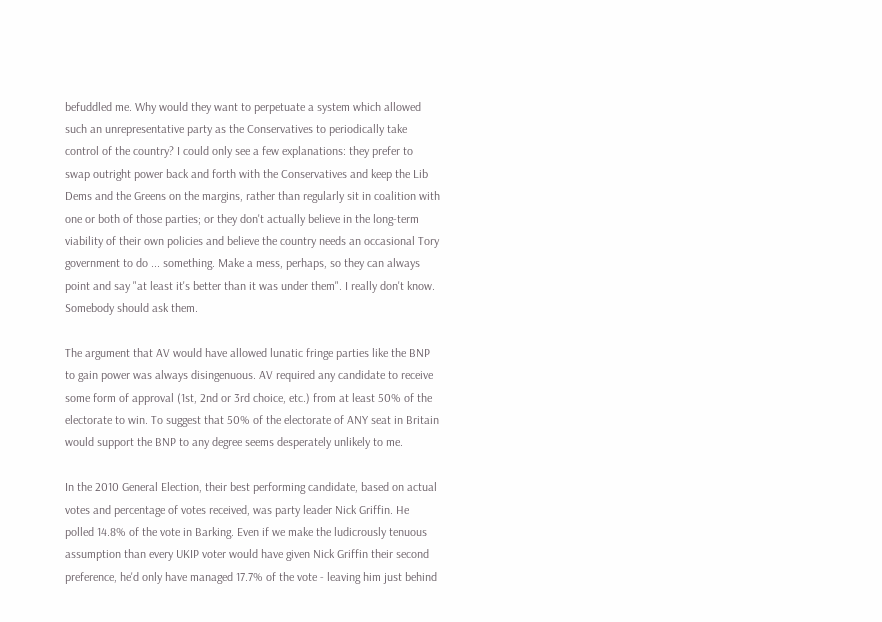befuddled me. Why would they want to perpetuate a system which allowed such an unrepresentative party as the Conservatives to periodically take control of the country? I could only see a few explanations: they prefer to swap outright power back and forth with the Conservatives and keep the Lib Dems and the Greens on the margins, rather than regularly sit in coalition with one or both of those parties; or they don't actually believe in the long-term viability of their own policies and believe the country needs an occasional Tory government to do ... something. Make a mess, perhaps, so they can always point and say "at least it's better than it was under them". I really don't know. Somebody should ask them.

The argument that AV would have allowed lunatic fringe parties like the BNP to gain power was always disingenuous. AV required any candidate to receive some form of approval (1st, 2nd or 3rd choice, etc.) from at least 50% of the electorate to win. To suggest that 50% of the electorate of ANY seat in Britain would support the BNP to any degree seems desperately unlikely to me.

In the 2010 General Election, their best performing candidate, based on actual votes and percentage of votes received, was party leader Nick Griffin. He polled 14.8% of the vote in Barking. Even if we make the ludicrously tenuous assumption than every UKIP voter would have given Nick Griffin their second preference, he'd only have managed 17.7% of the vote - leaving him just behind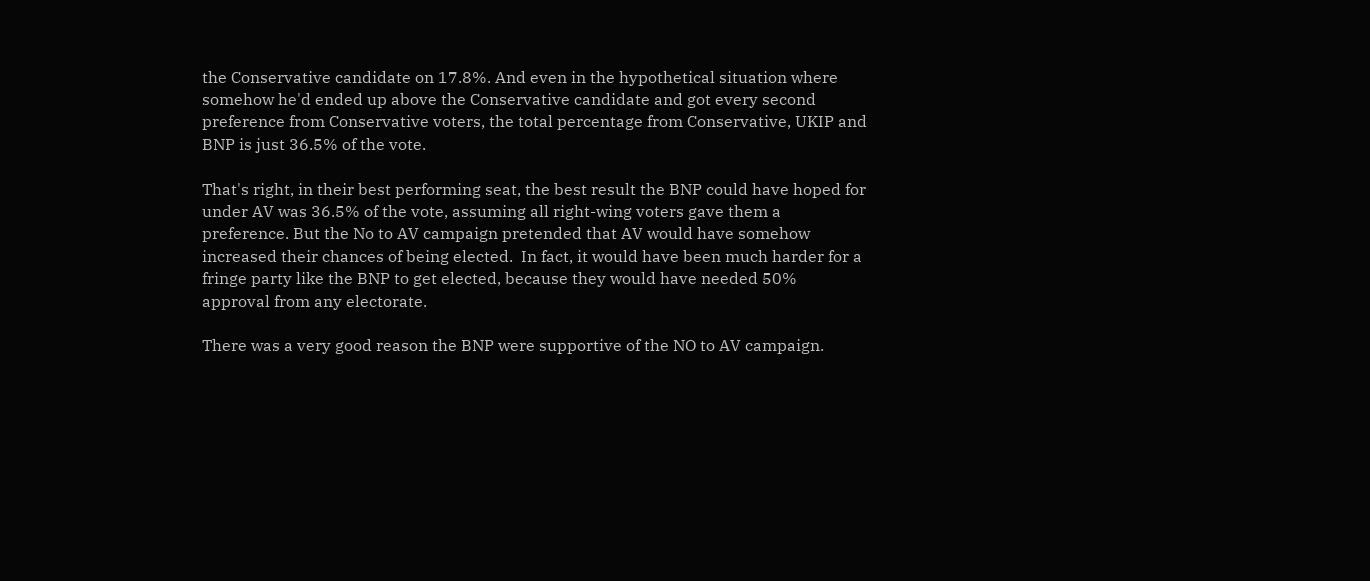the Conservative candidate on 17.8%. And even in the hypothetical situation where somehow he'd ended up above the Conservative candidate and got every second preference from Conservative voters, the total percentage from Conservative, UKIP and BNP is just 36.5% of the vote.

That's right, in their best performing seat, the best result the BNP could have hoped for under AV was 36.5% of the vote, assuming all right-wing voters gave them a preference. But the No to AV campaign pretended that AV would have somehow increased their chances of being elected.  In fact, it would have been much harder for a fringe party like the BNP to get elected, because they would have needed 50% approval from any electorate.

There was a very good reason the BNP were supportive of the NO to AV campaign.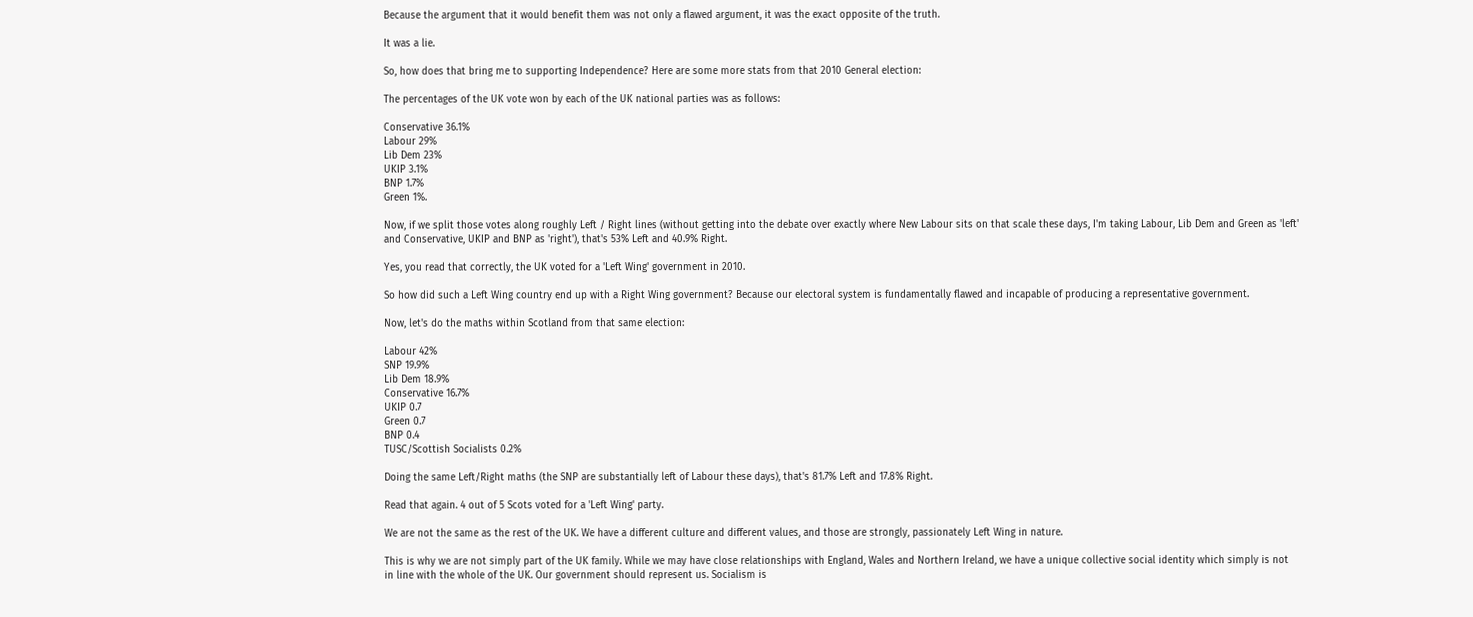Because the argument that it would benefit them was not only a flawed argument, it was the exact opposite of the truth.

It was a lie.

So, how does that bring me to supporting Independence? Here are some more stats from that 2010 General election:

The percentages of the UK vote won by each of the UK national parties was as follows:

Conservative 36.1%
Labour 29%
Lib Dem 23%
UKIP 3.1%
BNP 1.7%
Green 1%.

Now, if we split those votes along roughly Left / Right lines (without getting into the debate over exactly where New Labour sits on that scale these days, I'm taking Labour, Lib Dem and Green as 'left' and Conservative, UKIP and BNP as 'right'), that's 53% Left and 40.9% Right.

Yes, you read that correctly, the UK voted for a 'Left Wing' government in 2010.

So how did such a Left Wing country end up with a Right Wing government? Because our electoral system is fundamentally flawed and incapable of producing a representative government.

Now, let's do the maths within Scotland from that same election:

Labour 42%
SNP 19.9%
Lib Dem 18.9%
Conservative 16.7%
UKIP 0.7
Green 0.7
BNP 0.4
TUSC/Scottish Socialists 0.2%

Doing the same Left/Right maths (the SNP are substantially left of Labour these days), that's 81.7% Left and 17.8% Right.

Read that again. 4 out of 5 Scots voted for a 'Left Wing' party.

We are not the same as the rest of the UK. We have a different culture and different values, and those are strongly, passionately Left Wing in nature.

This is why we are not simply part of the UK family. While we may have close relationships with England, Wales and Northern Ireland, we have a unique collective social identity which simply is not in line with the whole of the UK. Our government should represent us. Socialism is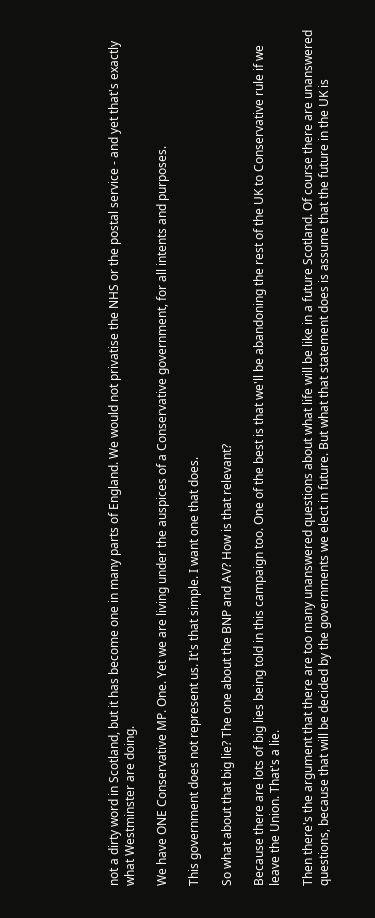not a dirty word in Scotland, but it has become one in many parts of England. We would not privatise the NHS or the postal service - and yet that's exactly what Westminster are doing.

We have ONE Conservative MP. One. Yet we are living under the auspices of a Conservative government, for all intents and purposes.

This government does not represent us. It's that simple. I want one that does.

So what about that big lie? The one about the BNP and AV? How is that relevant?

Because there are lots of big lies being told in this campaign too. One of the best is that we'll be abandoning the rest of the UK to Conservative rule if we leave the Union. That's a lie.

Then there's the argument that there are too many unanswered questions about what life will be like in a future Scotland. Of course there are unanswered questions, because that will be decided by the governments we elect in future. But what that statement does is assume that the future in the UK is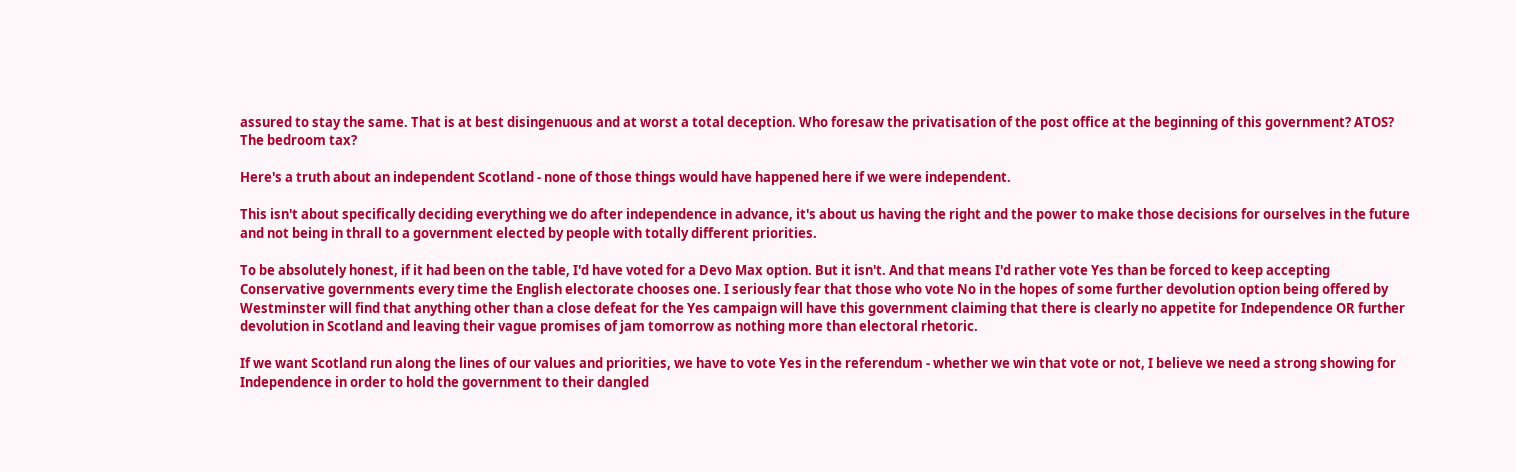assured to stay the same. That is at best disingenuous and at worst a total deception. Who foresaw the privatisation of the post office at the beginning of this government? ATOS? The bedroom tax?

Here's a truth about an independent Scotland - none of those things would have happened here if we were independent.

This isn't about specifically deciding everything we do after independence in advance, it's about us having the right and the power to make those decisions for ourselves in the future and not being in thrall to a government elected by people with totally different priorities.

To be absolutely honest, if it had been on the table, I'd have voted for a Devo Max option. But it isn't. And that means I'd rather vote Yes than be forced to keep accepting Conservative governments every time the English electorate chooses one. I seriously fear that those who vote No in the hopes of some further devolution option being offered by Westminster will find that anything other than a close defeat for the Yes campaign will have this government claiming that there is clearly no appetite for Independence OR further devolution in Scotland and leaving their vague promises of jam tomorrow as nothing more than electoral rhetoric.

If we want Scotland run along the lines of our values and priorities, we have to vote Yes in the referendum - whether we win that vote or not, I believe we need a strong showing for Independence in order to hold the government to their dangled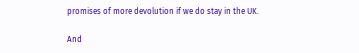promises of more devolution if we do stay in the UK.

And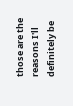those are the reasons I'll definitely be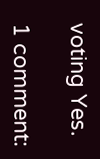voting Yes.

1 comment: